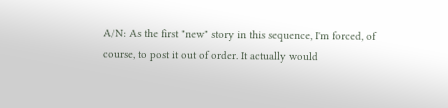A/N: As the first "new" story in this sequence, I'm forced, of course, to post it out of order. It actually would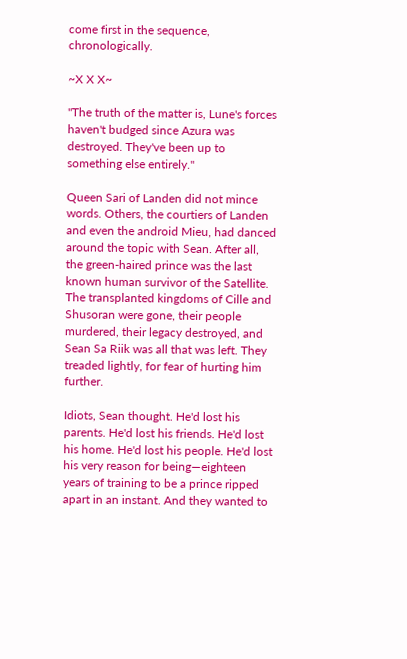come first in the sequence, chronologically.

~X X X~

"The truth of the matter is, Lune's forces haven't budged since Azura was destroyed. They've been up to something else entirely."

Queen Sari of Landen did not mince words. Others, the courtiers of Landen and even the android Mieu, had danced around the topic with Sean. After all, the green-haired prince was the last known human survivor of the Satellite. The transplanted kingdoms of Cille and Shusoran were gone, their people murdered, their legacy destroyed, and Sean Sa Riik was all that was left. They treaded lightly, for fear of hurting him further.

Idiots, Sean thought. He'd lost his parents. He'd lost his friends. He'd lost his home. He'd lost his people. He'd lost his very reason for being—eighteen years of training to be a prince ripped apart in an instant. And they wanted to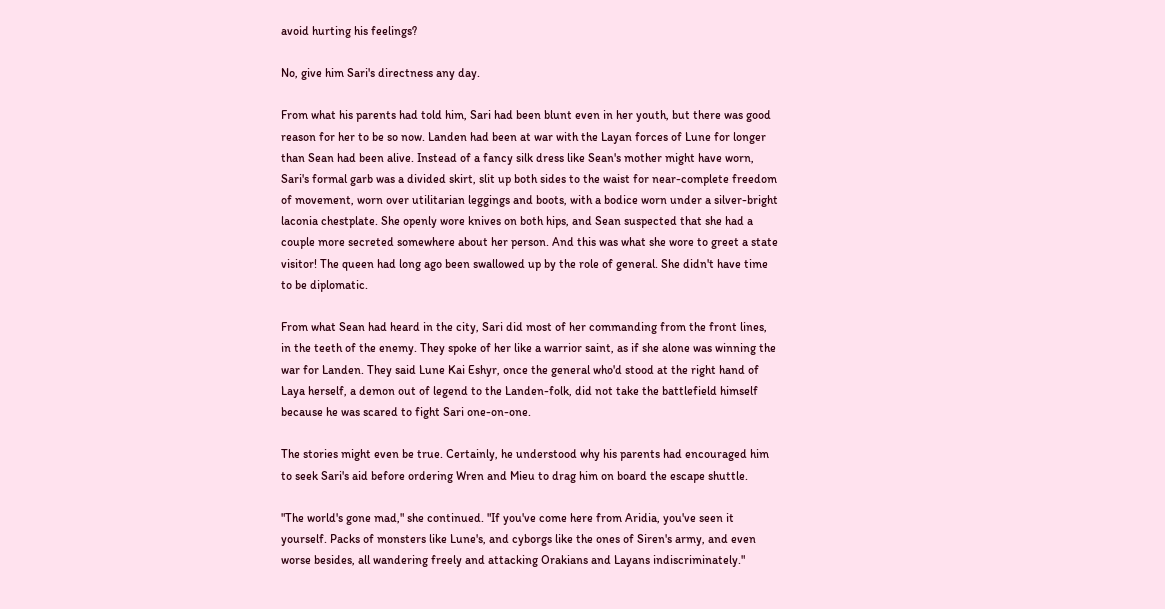avoid hurting his feelings?

No, give him Sari's directness any day.

From what his parents had told him, Sari had been blunt even in her youth, but there was good reason for her to be so now. Landen had been at war with the Layan forces of Lune for longer than Sean had been alive. Instead of a fancy silk dress like Sean's mother might have worn, Sari's formal garb was a divided skirt, slit up both sides to the waist for near-complete freedom of movement, worn over utilitarian leggings and boots, with a bodice worn under a silver-bright laconia chestplate. She openly wore knives on both hips, and Sean suspected that she had a couple more secreted somewhere about her person. And this was what she wore to greet a state visitor! The queen had long ago been swallowed up by the role of general. She didn't have time to be diplomatic.

From what Sean had heard in the city, Sari did most of her commanding from the front lines, in the teeth of the enemy. They spoke of her like a warrior saint, as if she alone was winning the war for Landen. They said Lune Kai Eshyr, once the general who'd stood at the right hand of Laya herself, a demon out of legend to the Landen-folk, did not take the battlefield himself because he was scared to fight Sari one-on-one.

The stories might even be true. Certainly, he understood why his parents had encouraged him to seek Sari's aid before ordering Wren and Mieu to drag him on board the escape shuttle.

"The world's gone mad," she continued. "If you've come here from Aridia, you've seen it yourself. Packs of monsters like Lune's, and cyborgs like the ones of Siren's army, and even worse besides, all wandering freely and attacking Orakians and Layans indiscriminately."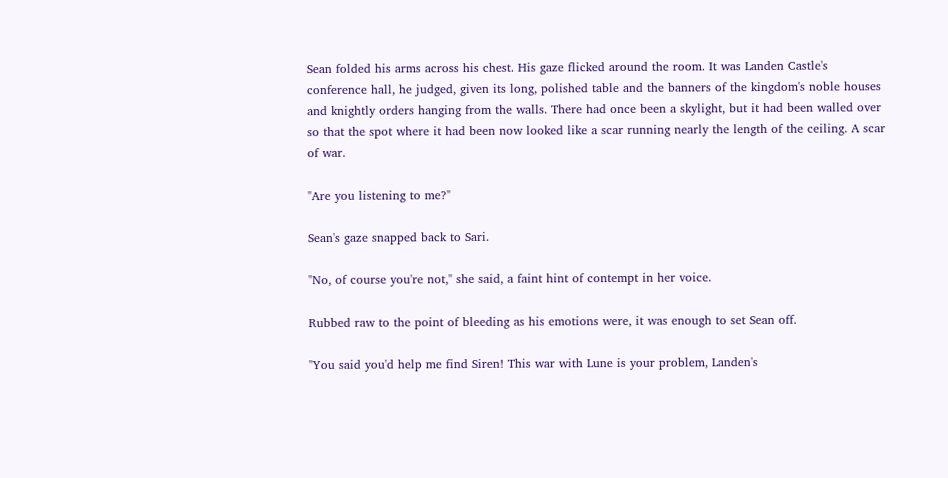Sean folded his arms across his chest. His gaze flicked around the room. It was Landen Castle's conference hall, he judged, given its long, polished table and the banners of the kingdom's noble houses and knightly orders hanging from the walls. There had once been a skylight, but it had been walled over so that the spot where it had been now looked like a scar running nearly the length of the ceiling. A scar of war.

"Are you listening to me?"

Sean's gaze snapped back to Sari.

"No, of course you're not," she said, a faint hint of contempt in her voice.

Rubbed raw to the point of bleeding as his emotions were, it was enough to set Sean off.

"You said you'd help me find Siren! This war with Lune is your problem, Landen's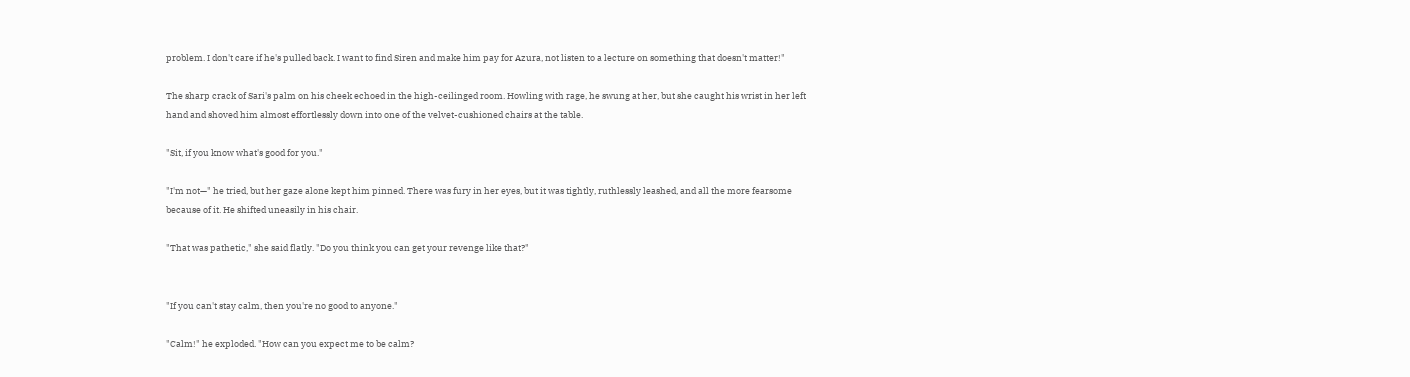problem. I don't care if he's pulled back. I want to find Siren and make him pay for Azura, not listen to a lecture on something that doesn't matter!"

The sharp crack of Sari's palm on his cheek echoed in the high-ceilinged room. Howling with rage, he swung at her, but she caught his wrist in her left hand and shoved him almost effortlessly down into one of the velvet-cushioned chairs at the table.

"Sit, if you know what's good for you."

"I'm not—" he tried, but her gaze alone kept him pinned. There was fury in her eyes, but it was tightly, ruthlessly leashed, and all the more fearsome because of it. He shifted uneasily in his chair.

"That was pathetic," she said flatly. "Do you think you can get your revenge like that?"


"If you can't stay calm, then you're no good to anyone."

"Calm!" he exploded. "How can you expect me to be calm?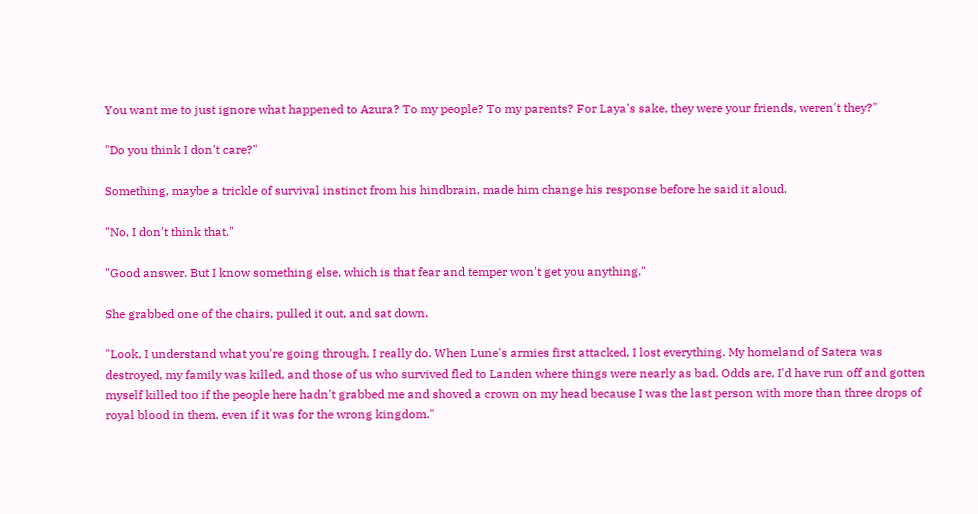You want me to just ignore what happened to Azura? To my people? To my parents? For Laya's sake, they were your friends, weren't they?"

"Do you think I don't care?"

Something, maybe a trickle of survival instinct from his hindbrain, made him change his response before he said it aloud.

"No, I don't think that."

"Good answer. But I know something else, which is that fear and temper won't get you anything."

She grabbed one of the chairs, pulled it out, and sat down.

"Look, I understand what you're going through, I really do. When Lune's armies first attacked, I lost everything. My homeland of Satera was destroyed, my family was killed, and those of us who survived fled to Landen where things were nearly as bad. Odds are, I'd have run off and gotten myself killed too if the people here hadn't grabbed me and shoved a crown on my head because I was the last person with more than three drops of royal blood in them, even if it was for the wrong kingdom."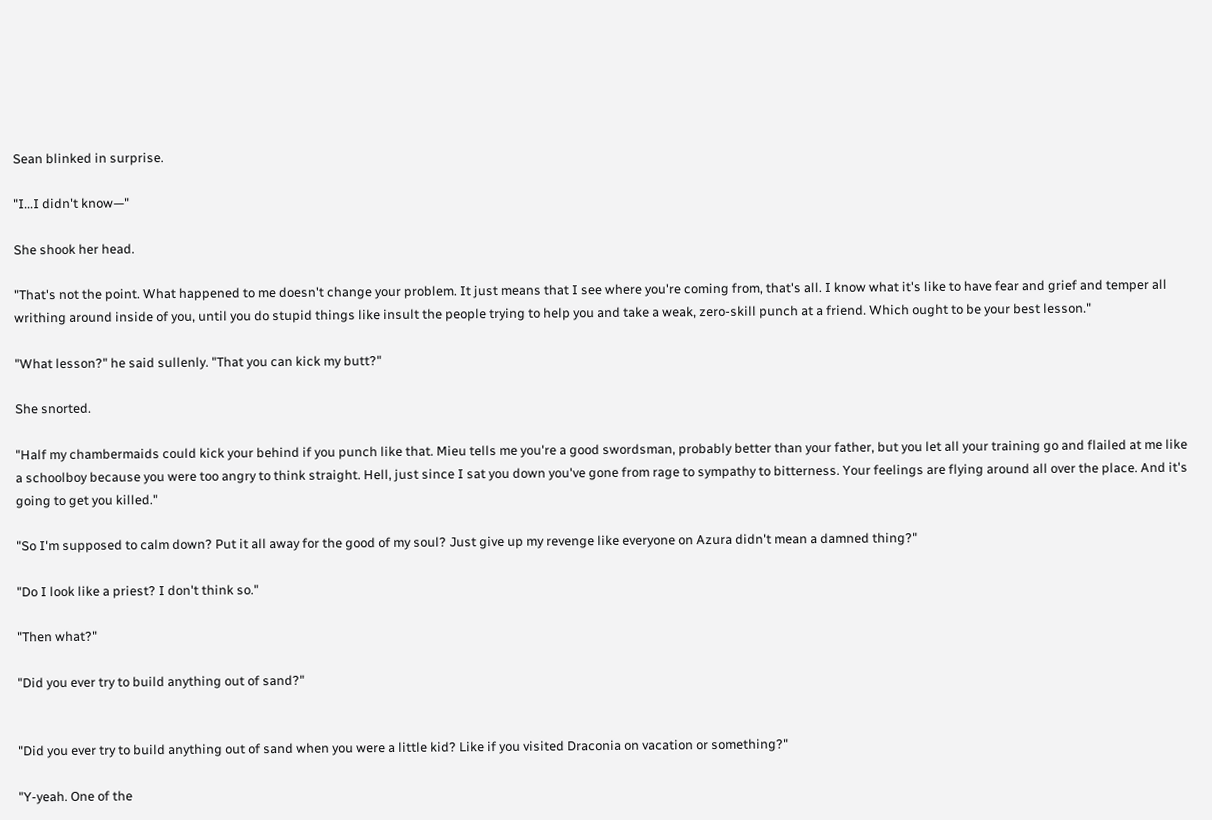Sean blinked in surprise.

"I...I didn't know—"

She shook her head.

"That's not the point. What happened to me doesn't change your problem. It just means that I see where you're coming from, that's all. I know what it's like to have fear and grief and temper all writhing around inside of you, until you do stupid things like insult the people trying to help you and take a weak, zero-skill punch at a friend. Which ought to be your best lesson."

"What lesson?" he said sullenly. "That you can kick my butt?"

She snorted.

"Half my chambermaids could kick your behind if you punch like that. Mieu tells me you're a good swordsman, probably better than your father, but you let all your training go and flailed at me like a schoolboy because you were too angry to think straight. Hell, just since I sat you down you've gone from rage to sympathy to bitterness. Your feelings are flying around all over the place. And it's going to get you killed."

"So I'm supposed to calm down? Put it all away for the good of my soul? Just give up my revenge like everyone on Azura didn't mean a damned thing?"

"Do I look like a priest? I don't think so."

"Then what?"

"Did you ever try to build anything out of sand?"


"Did you ever try to build anything out of sand when you were a little kid? Like if you visited Draconia on vacation or something?"

"Y-yeah. One of the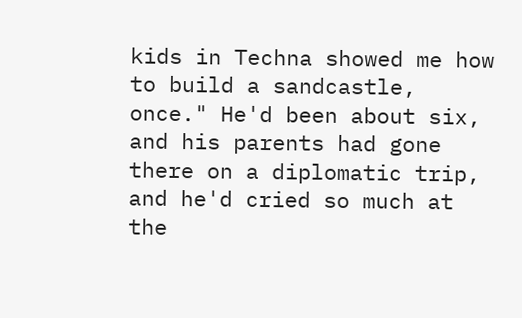kids in Techna showed me how to build a sandcastle, once." He'd been about six, and his parents had gone there on a diplomatic trip, and he'd cried so much at the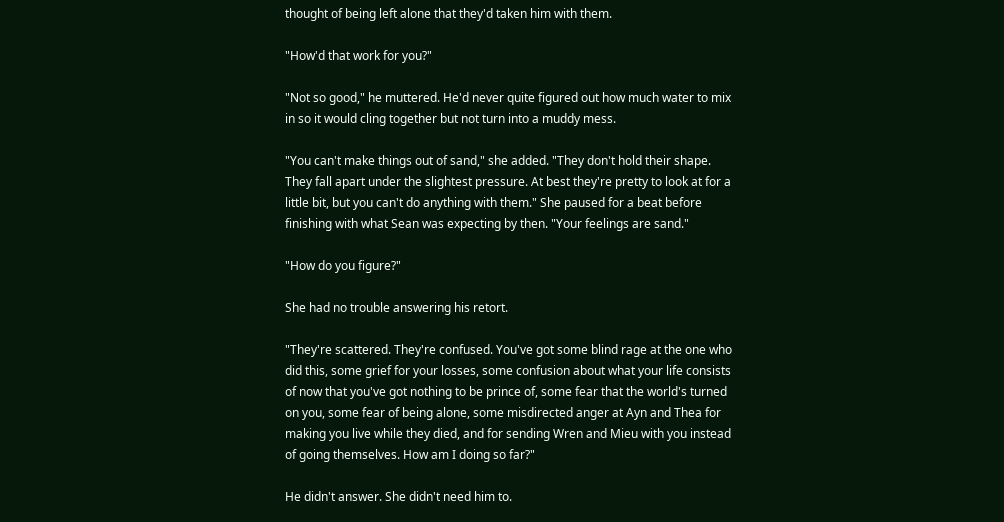thought of being left alone that they'd taken him with them.

"How'd that work for you?"

"Not so good," he muttered. He'd never quite figured out how much water to mix in so it would cling together but not turn into a muddy mess.

"You can't make things out of sand," she added. "They don't hold their shape. They fall apart under the slightest pressure. At best they're pretty to look at for a little bit, but you can't do anything with them." She paused for a beat before finishing with what Sean was expecting by then. "Your feelings are sand."

"How do you figure?"

She had no trouble answering his retort.

"They're scattered. They're confused. You've got some blind rage at the one who did this, some grief for your losses, some confusion about what your life consists of now that you've got nothing to be prince of, some fear that the world's turned on you, some fear of being alone, some misdirected anger at Ayn and Thea for making you live while they died, and for sending Wren and Mieu with you instead of going themselves. How am I doing so far?"

He didn't answer. She didn't need him to.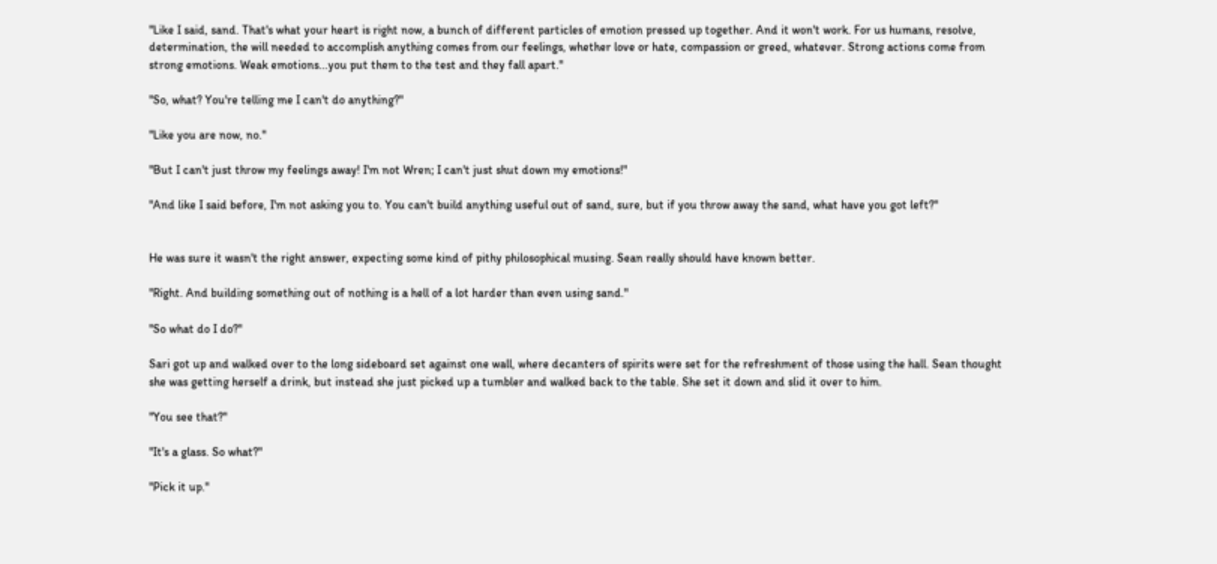"Like I said, sand. That's what your heart is right now, a bunch of different particles of emotion pressed up together. And it won't work. For us humans, resolve, determination, the will needed to accomplish anything comes from our feelings, whether love or hate, compassion or greed, whatever. Strong actions come from strong emotions. Weak emotions...you put them to the test and they fall apart."

"So, what? You're telling me I can't do anything?"

"Like you are now, no."

"But I can't just throw my feelings away! I'm not Wren; I can't just shut down my emotions!"

"And like I said before, I'm not asking you to. You can't build anything useful out of sand, sure, but if you throw away the sand, what have you got left?"


He was sure it wasn't the right answer, expecting some kind of pithy philosophical musing. Sean really should have known better.

"Right. And building something out of nothing is a hell of a lot harder than even using sand."

"So what do I do?"

Sari got up and walked over to the long sideboard set against one wall, where decanters of spirits were set for the refreshment of those using the hall. Sean thought she was getting herself a drink, but instead she just picked up a tumbler and walked back to the table. She set it down and slid it over to him.

"You see that?"

"It's a glass. So what?"

"Pick it up."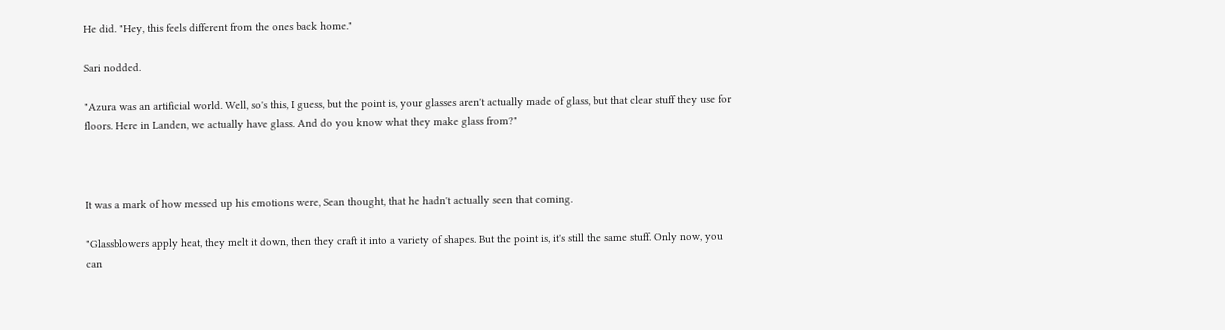He did. "Hey, this feels different from the ones back home."

Sari nodded.

"Azura was an artificial world. Well, so's this, I guess, but the point is, your glasses aren't actually made of glass, but that clear stuff they use for floors. Here in Landen, we actually have glass. And do you know what they make glass from?"



It was a mark of how messed up his emotions were, Sean thought, that he hadn't actually seen that coming.

"Glassblowers apply heat, they melt it down, then they craft it into a variety of shapes. But the point is, it's still the same stuff. Only now, you can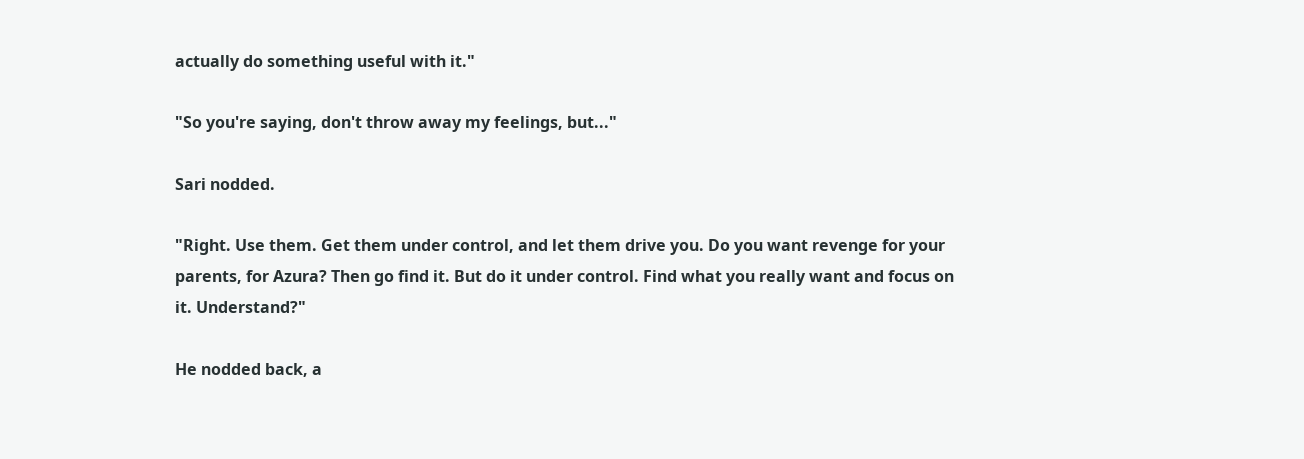actually do something useful with it."

"So you're saying, don't throw away my feelings, but..."

Sari nodded.

"Right. Use them. Get them under control, and let them drive you. Do you want revenge for your parents, for Azura? Then go find it. But do it under control. Find what you really want and focus on it. Understand?"

He nodded back, a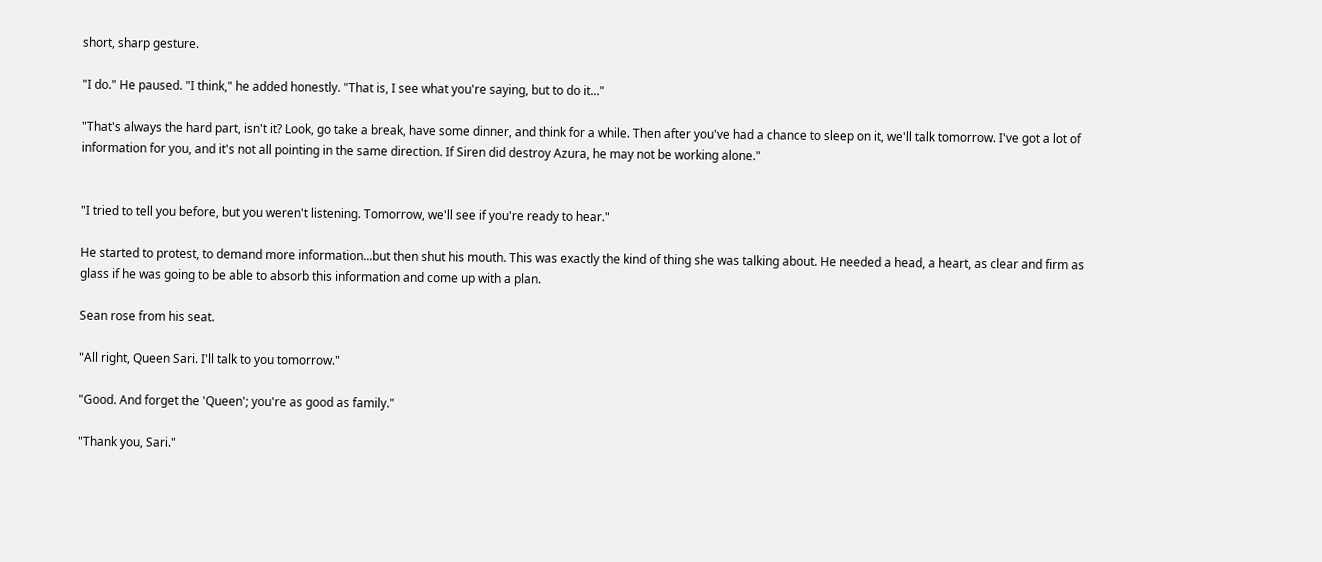short, sharp gesture.

"I do." He paused. "I think," he added honestly. "That is, I see what you're saying, but to do it..."

"That's always the hard part, isn't it? Look, go take a break, have some dinner, and think for a while. Then after you've had a chance to sleep on it, we'll talk tomorrow. I've got a lot of information for you, and it's not all pointing in the same direction. If Siren did destroy Azura, he may not be working alone."


"I tried to tell you before, but you weren't listening. Tomorrow, we'll see if you're ready to hear."

He started to protest, to demand more information...but then shut his mouth. This was exactly the kind of thing she was talking about. He needed a head, a heart, as clear and firm as glass if he was going to be able to absorb this information and come up with a plan.

Sean rose from his seat.

"All right, Queen Sari. I'll talk to you tomorrow."

"Good. And forget the 'Queen'; you're as good as family."

"Thank you, Sari."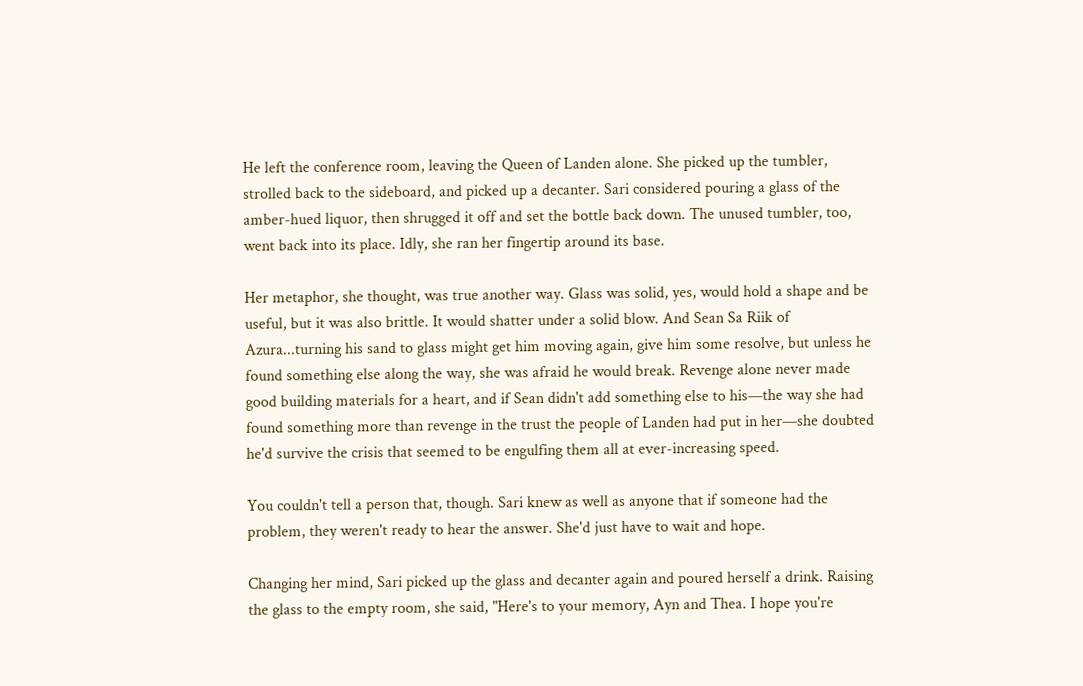He left the conference room, leaving the Queen of Landen alone. She picked up the tumbler, strolled back to the sideboard, and picked up a decanter. Sari considered pouring a glass of the amber-hued liquor, then shrugged it off and set the bottle back down. The unused tumbler, too, went back into its place. Idly, she ran her fingertip around its base.

Her metaphor, she thought, was true another way. Glass was solid, yes, would hold a shape and be useful, but it was also brittle. It would shatter under a solid blow. And Sean Sa Riik of Azura...turning his sand to glass might get him moving again, give him some resolve, but unless he found something else along the way, she was afraid he would break. Revenge alone never made good building materials for a heart, and if Sean didn't add something else to his—the way she had found something more than revenge in the trust the people of Landen had put in her—she doubted he'd survive the crisis that seemed to be engulfing them all at ever-increasing speed.

You couldn't tell a person that, though. Sari knew as well as anyone that if someone had the problem, they weren't ready to hear the answer. She'd just have to wait and hope.

Changing her mind, Sari picked up the glass and decanter again and poured herself a drink. Raising the glass to the empty room, she said, "Here's to your memory, Ayn and Thea. I hope you're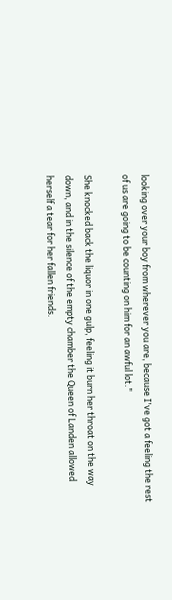looking over your boy from wherever you are, because I've got a feeling the rest of us are going to be counting on him for an awful lot."

She knocked back the liquor in one gulp, feeling it burn her throat on the way down, and in the silence of the empty chamber the Queen of Landen allowed herself a tear for her fallen friends.